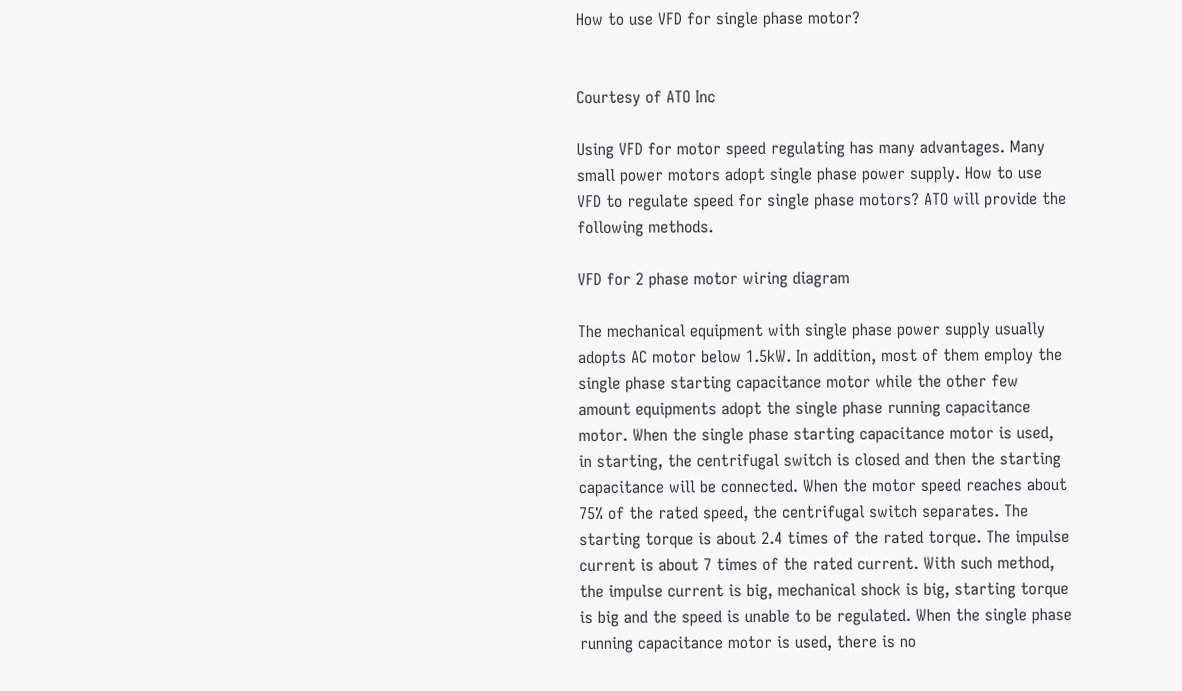How to use VFD for single phase motor?


Courtesy of ATO Inc

Using VFD for motor speed regulating has many advantages. Many small power motors adopt single phase power supply. How to use VFD to regulate speed for single phase motors? ATO will provide the following methods.

VFD for 2 phase motor wiring diagram

The mechanical equipment with single phase power supply usually adopts AC motor below 1.5kW. In addition, most of them employ the single phase starting capacitance motor while the other few amount equipments adopt the single phase running capacitance motor. When the single phase starting capacitance motor is used, in starting, the centrifugal switch is closed and then the starting capacitance will be connected. When the motor speed reaches about 75% of the rated speed, the centrifugal switch separates. The starting torque is about 2.4 times of the rated torque. The impulse current is about 7 times of the rated current. With such method, the impulse current is big, mechanical shock is big, starting torque is big and the speed is unable to be regulated. When the single phase running capacitance motor is used, there is no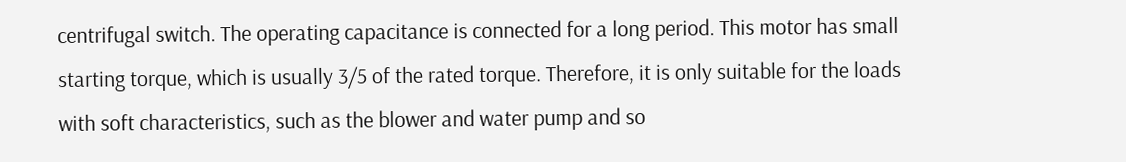centrifugal switch. The operating capacitance is connected for a long period. This motor has small starting torque, which is usually 3/5 of the rated torque. Therefore, it is only suitable for the loads with soft characteristics, such as the blower and water pump and so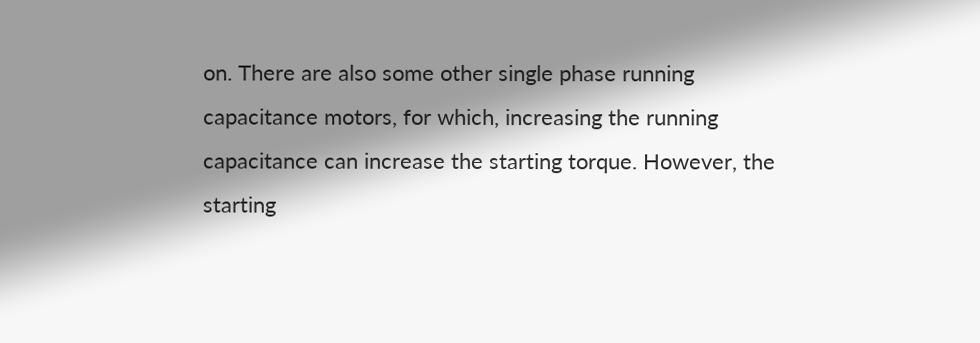on. There are also some other single phase running capacitance motors, for which, increasing the running capacitance can increase the starting torque. However, the starting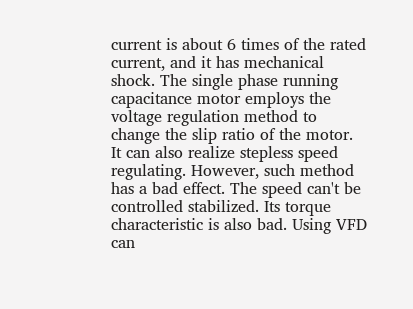current is about 6 times of the rated current, and it has mechanical shock. The single phase running capacitance motor employs the voltage regulation method to change the slip ratio of the motor. It can also realize stepless speed regulating. However, such method has a bad effect. The speed can't be controlled stabilized. Its torque characteristic is also bad. Using VFD can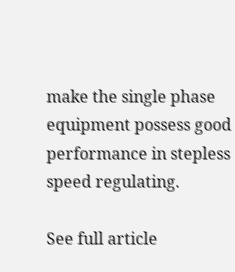make the single phase equipment possess good performance in stepless speed regulating.

See full article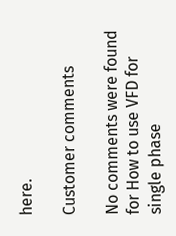here.

Customer comments

No comments were found for How to use VFD for single phase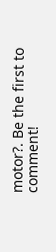motor?. Be the first to comment!